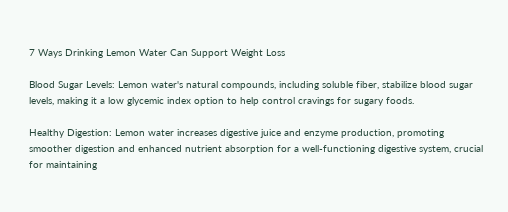7 Ways Drinking Lemon Water Can Support Weight Loss

Blood Sugar Levels: Lemon water's natural compounds, including soluble fiber, stabilize blood sugar levels, making it a low glycemic index option to help control cravings for sugary foods.

Healthy Digestion: Lemon water increases digestive juice and enzyme production, promoting smoother digestion and enhanced nutrient absorption for a well-functioning digestive system, crucial for maintaining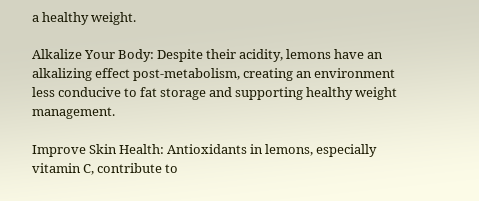a healthy weight.

Alkalize Your Body: Despite their acidity, lemons have an alkalizing effect post-metabolism, creating an environment less conducive to fat storage and supporting healthy weight management.

Improve Skin Health: Antioxidants in lemons, especially vitamin C, contribute to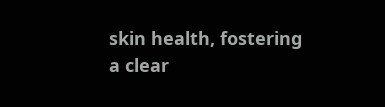skin health, fostering a clear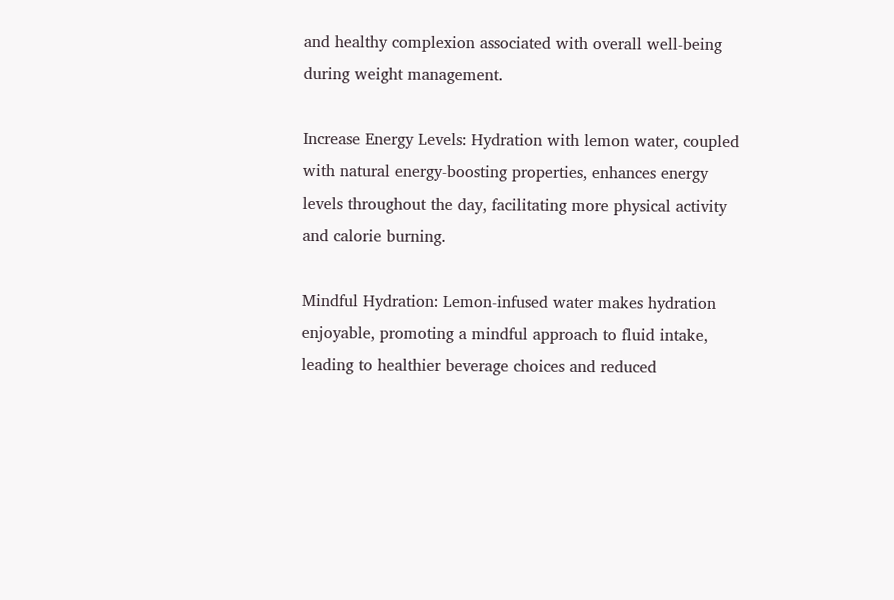and healthy complexion associated with overall well-being during weight management.

Increase Energy Levels: Hydration with lemon water, coupled with natural energy-boosting properties, enhances energy levels throughout the day, facilitating more physical activity and calorie burning.

Mindful Hydration: Lemon-infused water makes hydration enjoyable, promoting a mindful approach to fluid intake, leading to healthier beverage choices and reduced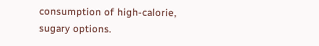consumption of high-calorie, sugary options.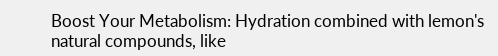Boost Your Metabolism: Hydration combined with lemon's natural compounds, like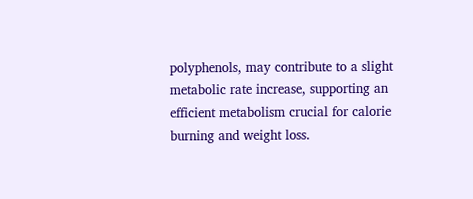polyphenols, may contribute to a slight metabolic rate increase, supporting an efficient metabolism crucial for calorie burning and weight loss.